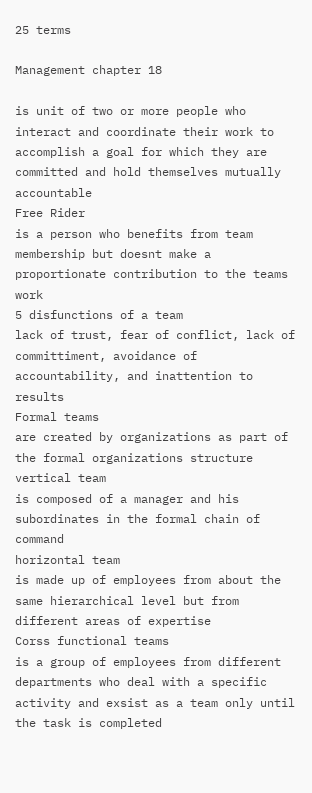25 terms

Management chapter 18

is unit of two or more people who interact and coordinate their work to accomplish a goal for which they are committed and hold themselves mutually accountable
Free Rider
is a person who benefits from team membership but doesnt make a proportionate contribution to the teams work
5 disfunctions of a team
lack of trust, fear of conflict, lack of committiment, avoidance of accountability, and inattention to results
Formal teams
are created by organizations as part of the formal organizations structure
vertical team
is composed of a manager and his subordinates in the formal chain of command
horizontal team
is made up of employees from about the same hierarchical level but from different areas of expertise
Corss functional teams
is a group of employees from different departments who deal with a specific activity and exsist as a team only until the task is completed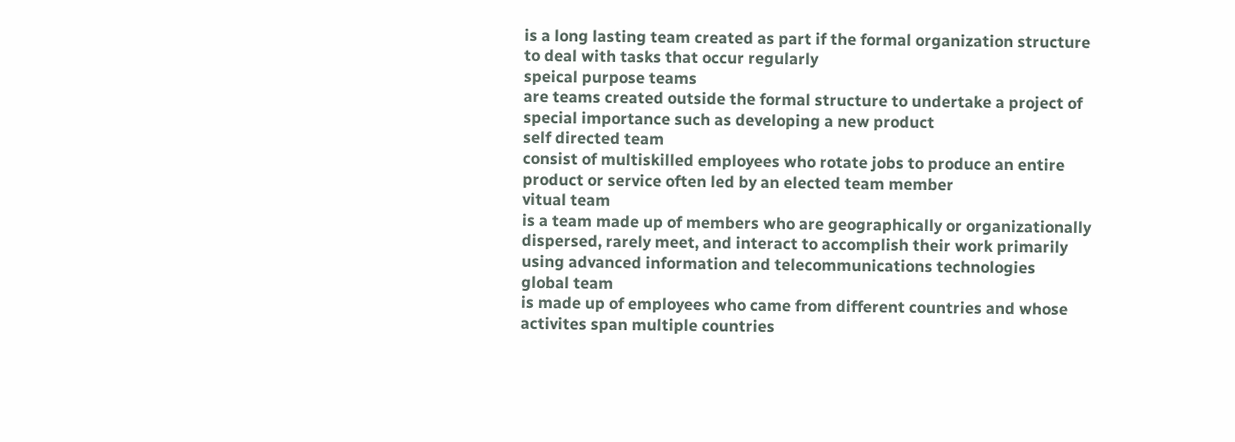is a long lasting team created as part if the formal organization structure to deal with tasks that occur regularly
speical purpose teams
are teams created outside the formal structure to undertake a project of special importance such as developing a new product
self directed team
consist of multiskilled employees who rotate jobs to produce an entire product or service often led by an elected team member
vitual team
is a team made up of members who are geographically or organizationally dispersed, rarely meet, and interact to accomplish their work primarily using advanced information and telecommunications technologies
global team
is made up of employees who came from different countries and whose activites span multiple countries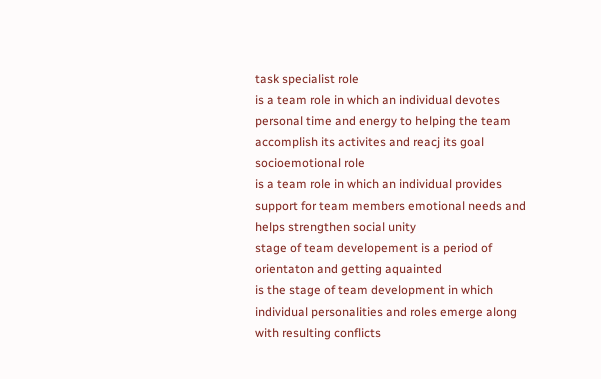task specialist role
is a team role in which an individual devotes personal time and energy to helping the team accomplish its activites and reacj its goal
socioemotional role
is a team role in which an individual provides support for team members emotional needs and helps strengthen social unity
stage of team developement is a period of orientaton and getting aquainted
is the stage of team development in which individual personalities and roles emerge along with resulting conflicts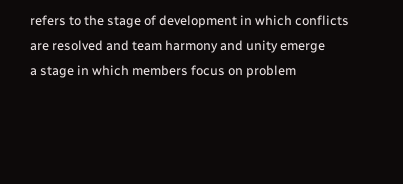refers to the stage of development in which conflicts are resolved and team harmony and unity emerge
a stage in which members focus on problem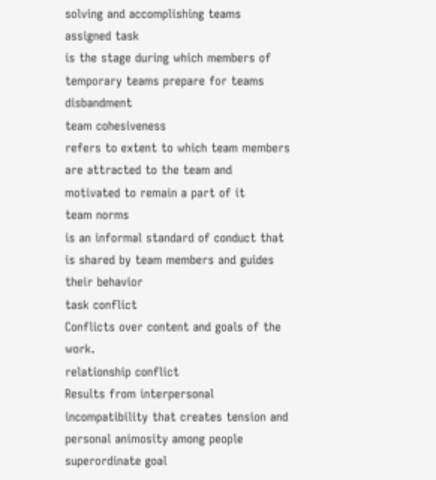solving and accomplishing teams assigned task
is the stage during which members of temporary teams prepare for teams disbandment
team cohesiveness
refers to extent to which team members are attracted to the team and motivated to remain a part of it
team norms
is an informal standard of conduct that is shared by team members and guides their behavior
task conflict
Conflicts over content and goals of the work.
relationship conflict
Results from interpersonal incompatibility that creates tension and personal animosity among people
superordinate goal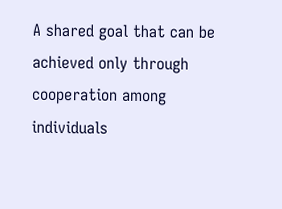A shared goal that can be achieved only through cooperation among individuals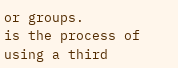or groups.
is the process of using a third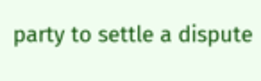party to settle a dispute